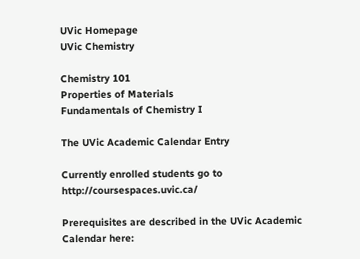UVic Homepage
UVic Chemistry

Chemistry 101
Properties of Materials
Fundamentals of Chemistry I

The UVic Academic Calendar Entry

Currently enrolled students go to http://coursespaces.uvic.ca/

Prerequisites are described in the UVic Academic Calendar here: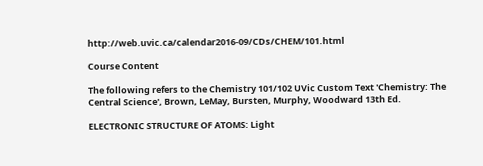http://web.uvic.ca/calendar2016-09/CDs/CHEM/101.html

Course Content

The following refers to the Chemistry 101/102 UVic Custom Text 'Chemistry: The Central Science', Brown, LeMay, Bursten, Murphy, Woodward 13th Ed.

ELECTRONIC STRUCTURE OF ATOMS: Light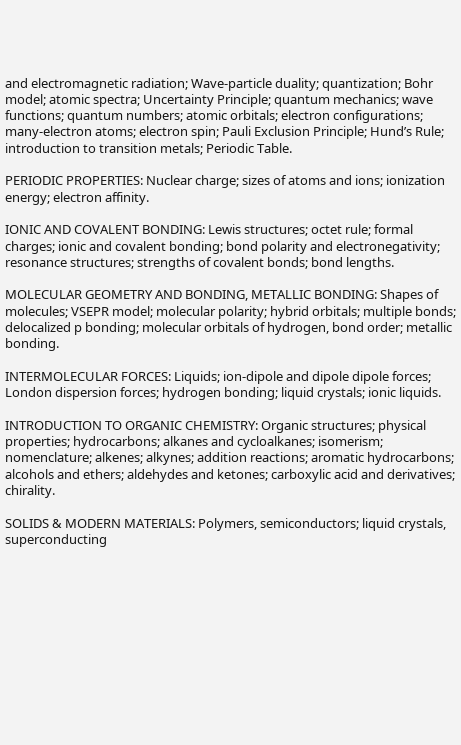and electromagnetic radiation; Wave-particle duality; quantization; Bohr model; atomic spectra; Uncertainty Principle; quantum mechanics; wave functions; quantum numbers; atomic orbitals; electron configurations; many-electron atoms; electron spin; Pauli Exclusion Principle; Hund’s Rule; introduction to transition metals; Periodic Table.

PERIODIC PROPERTIES: Nuclear charge; sizes of atoms and ions; ionization energy; electron affinity.

IONIC AND COVALENT BONDING: Lewis structures; octet rule; formal charges; ionic and covalent bonding; bond polarity and electronegativity; resonance structures; strengths of covalent bonds; bond lengths.

MOLECULAR GEOMETRY AND BONDING, METALLIC BONDING: Shapes of molecules; VSEPR model; molecular polarity; hybrid orbitals; multiple bonds; delocalized p bonding; molecular orbitals of hydrogen, bond order; metallic bonding.

INTERMOLECULAR FORCES: Liquids; ion-dipole and dipole dipole forces; London dispersion forces; hydrogen bonding; liquid crystals; ionic liquids.

INTRODUCTION TO ORGANIC CHEMISTRY: Organic structures; physical properties; hydrocarbons; alkanes and cycloalkanes; isomerism; nomenclature; alkenes; alkynes; addition reactions; aromatic hydrocarbons; alcohols and ethers; aldehydes and ketones; carboxylic acid and derivatives; chirality.

SOLIDS & MODERN MATERIALS: Polymers, semiconductors; liquid crystals, superconducting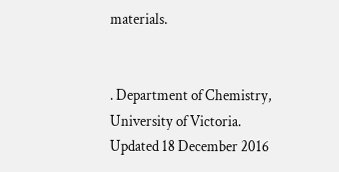materials.


. Department of Chemistry, University of Victoria. Updated 18 December 2016